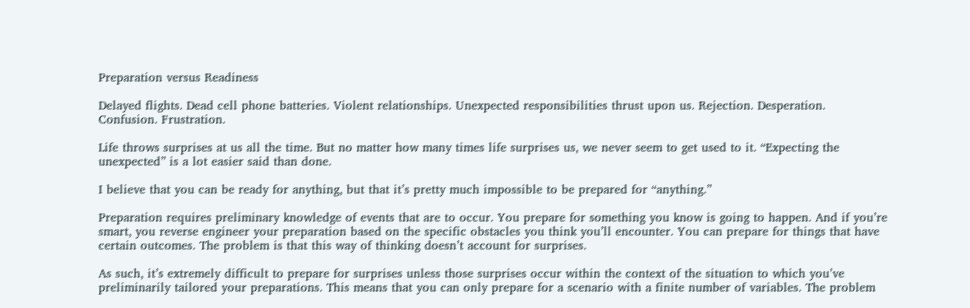Preparation versus Readiness

Delayed flights. Dead cell phone batteries. Violent relationships. Unexpected responsibilities thrust upon us. Rejection. Desperation. Confusion. Frustration.

Life throws surprises at us all the time. But no matter how many times life surprises us, we never seem to get used to it. “Expecting the unexpected” is a lot easier said than done.

I believe that you can be ready for anything, but that it’s pretty much impossible to be prepared for “anything.”

Preparation requires preliminary knowledge of events that are to occur. You prepare for something you know is going to happen. And if you’re smart, you reverse engineer your preparation based on the specific obstacles you think you’ll encounter. You can prepare for things that have certain outcomes. The problem is that this way of thinking doesn’t account for surprises.

As such, it’s extremely difficult to prepare for surprises unless those surprises occur within the context of the situation to which you’ve preliminarily tailored your preparations. This means that you can only prepare for a scenario with a finite number of variables. The problem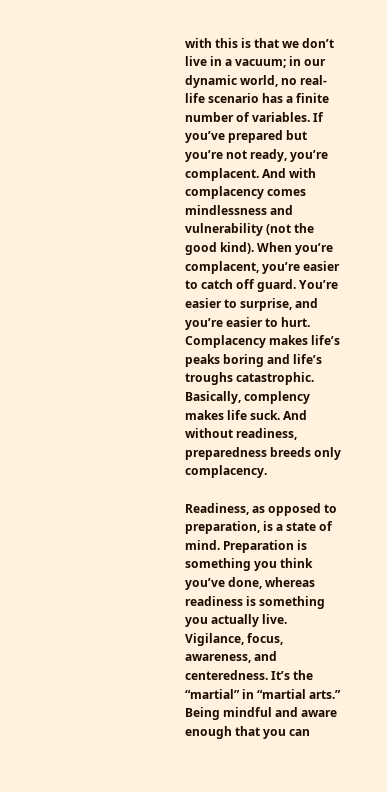with this is that we don’t live in a vacuum; in our dynamic world, no real-life scenario has a finite number of variables. If you’ve prepared but you’re not ready, you’re complacent. And with complacency comes mindlessness and vulnerability (not the good kind). When you’re complacent, you’re easier to catch off guard. You’re easier to surprise, and you’re easier to hurt. Complacency makes life’s peaks boring and life’s troughs catastrophic. Basically, complency makes life suck. And without readiness, preparedness breeds only complacency.

Readiness, as opposed to preparation, is a state of mind. Preparation is something you think you’ve done, whereas readiness is something you actually live. Vigilance, focus, awareness, and centeredness. It’s the “martial” in “martial arts.” Being mindful and aware enough that you can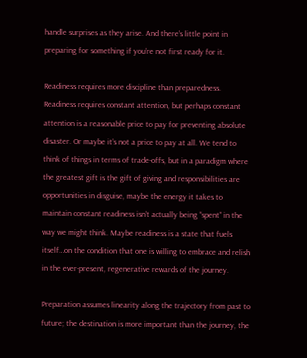handle surprises as they arise. And there’s little point in preparing for something if you’re not first ready for it.

Readiness requires more discipline than preparedness. Readiness requires constant attention, but perhaps constant attention is a reasonable price to pay for preventing absolute disaster. Or maybe it’s not a price to pay at all. We tend to think of things in terms of trade-offs, but in a paradigm where the greatest gift is the gift of giving and responsibilities are opportunities in disguise, maybe the energy it takes to maintain constant readiness isn’t actually being “spent” in the way we might think. Maybe readiness is a state that fuels itself…on the condition that one is willing to embrace and relish in the ever-present, regenerative rewards of the journey.

Preparation assumes linearity along the trajectory from past to future; the destination is more important than the journey, the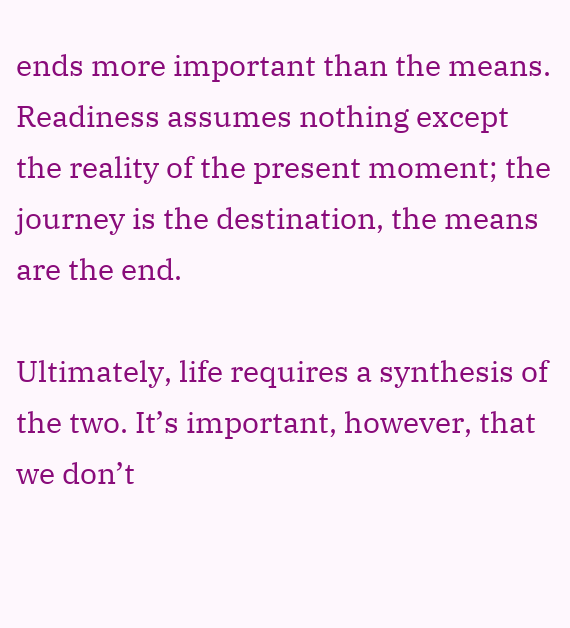ends more important than the means. Readiness assumes nothing except the reality of the present moment; the journey is the destination, the means are the end.

Ultimately, life requires a synthesis of the two. It’s important, however, that we don’t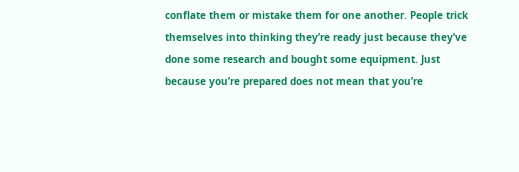conflate them or mistake them for one another. People trick themselves into thinking they’re ready just because they’ve done some research and bought some equipment. Just because you’re prepared does not mean that you’re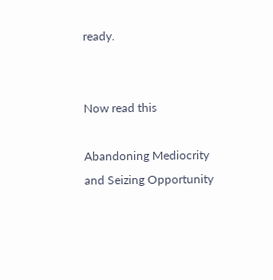ready.


Now read this

Abandoning Mediocrity and Seizing Opportunity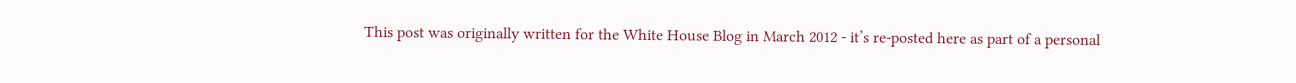This post was originally written for the White House Blog in March 2012 - it’s re-posted here as part of a personal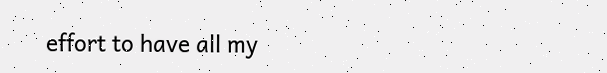effort to have all my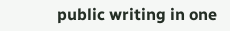public writing in one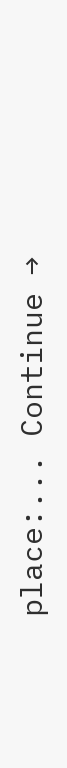place:... Continue →